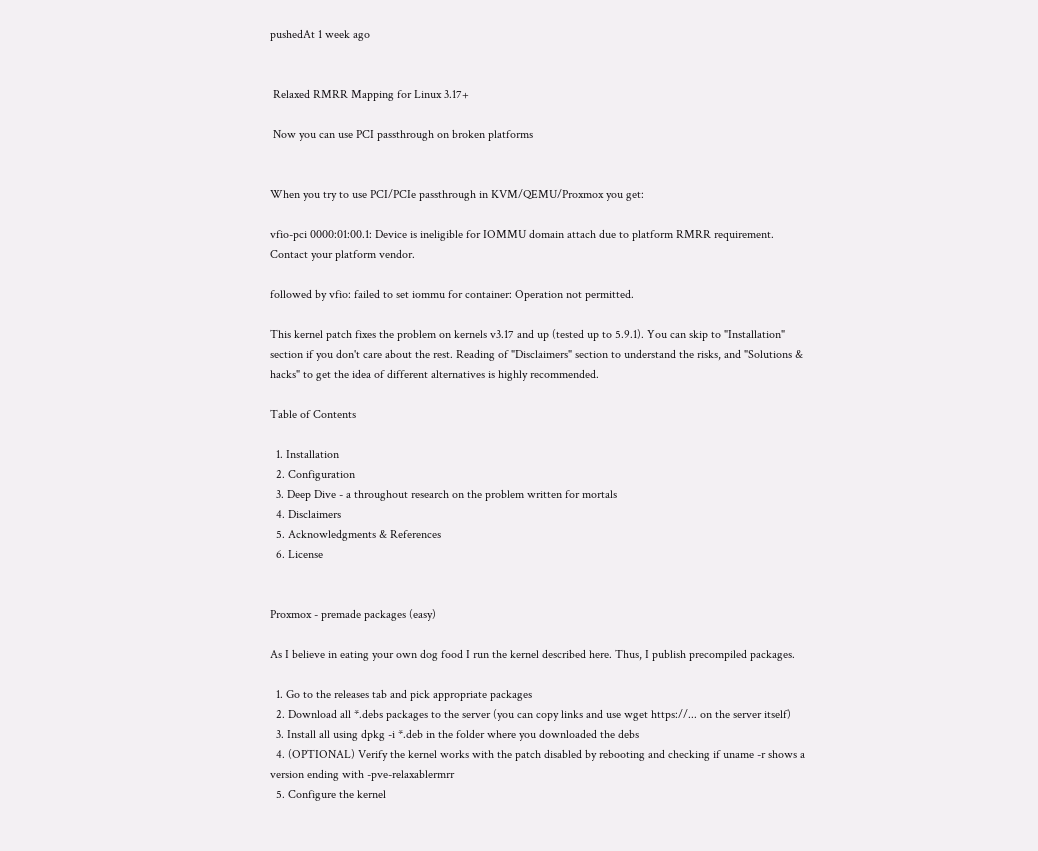pushedAt 1 week ago


 Relaxed RMRR Mapping for Linux 3.17+

 Now you can use PCI passthrough on broken platforms


When you try to use PCI/PCIe passthrough in KVM/QEMU/Proxmox you get:

vfio-pci 0000:01:00.1: Device is ineligible for IOMMU domain attach due to platform RMRR requirement. Contact your platform vendor.

followed by vfio: failed to set iommu for container: Operation not permitted.

This kernel patch fixes the problem on kernels v3.17 and up (tested up to 5.9.1). You can skip to "Installation" section if you don't care about the rest. Reading of "Disclaimers" section to understand the risks, and "Solutions & hacks" to get the idea of different alternatives is highly recommended.

Table of Contents

  1. Installation
  2. Configuration
  3. Deep Dive - a throughout research on the problem written for mortals
  4. Disclaimers
  5. Acknowledgments & References
  6. License


Proxmox - premade packages (easy)

As I believe in eating your own dog food I run the kernel described here. Thus, I publish precompiled packages.

  1. Go to the releases tab and pick appropriate packages
  2. Download all *.debs packages to the server (you can copy links and use wget https://... on the server itself)
  3. Install all using dpkg -i *.deb in the folder where you downloaded the debs
  4. (OPTIONAL) Verify the kernel works with the patch disabled by rebooting and checking if uname -r shows a version ending with -pve-relaxablermrr
  5. Configure the kernel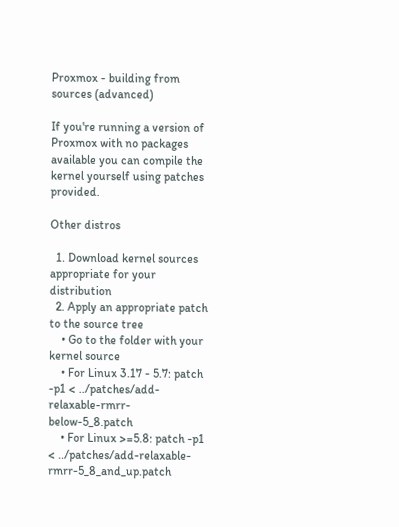Proxmox - building from sources (advanced)

If you're running a version of Proxmox with no packages available you can compile the kernel yourself using patches provided.

Other distros

  1. Download kernel sources appropriate for your distribution
  2. Apply an appropriate patch to the source tree
    • Go to the folder with your kernel source
    • For Linux 3.17 - 5.7: patch -p1 < ../patches/add-relaxable-rmrr-below-5_8.patch
    • For Linux >=5.8: patch -p1 < ../patches/add-relaxable-rmrr-5_8_and_up.patch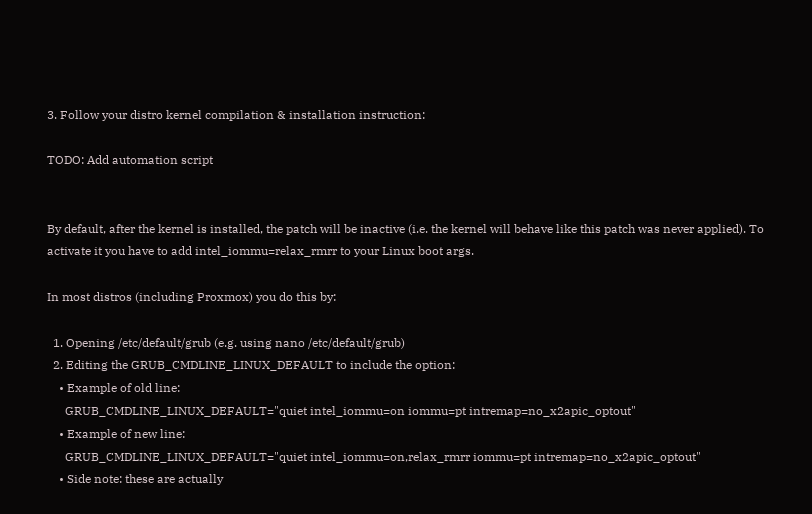3. Follow your distro kernel compilation & installation instruction:

TODO: Add automation script


By default, after the kernel is installed, the patch will be inactive (i.e. the kernel will behave like this patch was never applied). To activate it you have to add intel_iommu=relax_rmrr to your Linux boot args.

In most distros (including Proxmox) you do this by:

  1. Opening /etc/default/grub (e.g. using nano /etc/default/grub)
  2. Editing the GRUB_CMDLINE_LINUX_DEFAULT to include the option:
    • Example of old line:
      GRUB_CMDLINE_LINUX_DEFAULT="quiet intel_iommu=on iommu=pt intremap=no_x2apic_optout"
    • Example of new line:
      GRUB_CMDLINE_LINUX_DEFAULT="quiet intel_iommu=on,relax_rmrr iommu=pt intremap=no_x2apic_optout"
    • Side note: these are actually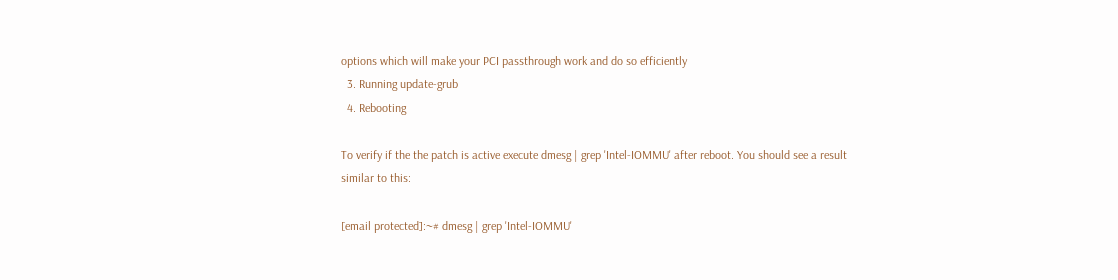options which will make your PCI passthrough work and do so efficiently
  3. Running update-grub
  4. Rebooting

To verify if the the patch is active execute dmesg | grep 'Intel-IOMMU' after reboot. You should see a result similar to this:

[email protected]:~# dmesg | grep 'Intel-IOMMU'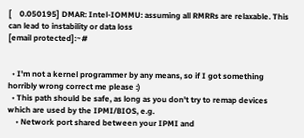[    0.050195] DMAR: Intel-IOMMU: assuming all RMRRs are relaxable. This can lead to instability or data loss
[email protected]:~#


  • I'm not a kernel programmer by any means, so if I got something horribly wrong correct me please :)
  • This path should be safe, as long as you don't try to remap devices which are used by the IPMI/BIOS, e.g.
    • Network port shared between your IPMI and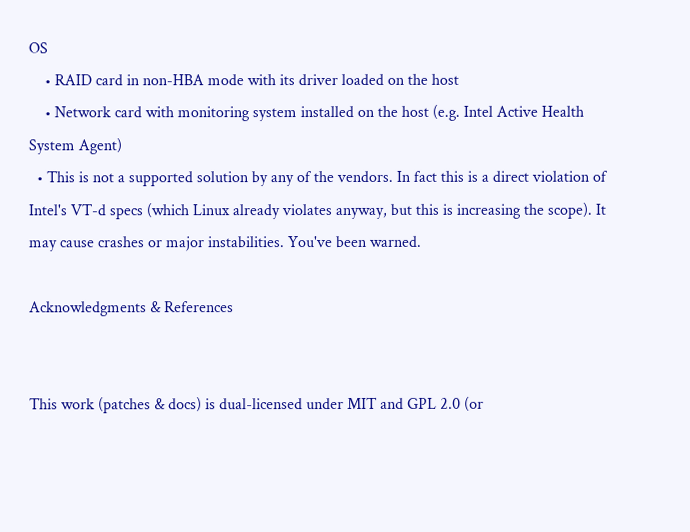OS
    • RAID card in non-HBA mode with its driver loaded on the host
    • Network card with monitoring system installed on the host (e.g. Intel Active Health System Agent)
  • This is not a supported solution by any of the vendors. In fact this is a direct violation of Intel's VT-d specs (which Linux already violates anyway, but this is increasing the scope). It may cause crashes or major instabilities. You've been warned.

Acknowledgments & References


This work (patches & docs) is dual-licensed under MIT and GPL 2.0 (or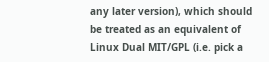any later version), which should be treated as an equivalent of Linux Dual MIT/GPL (i.e. pick a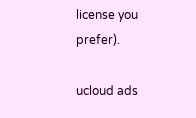license you prefer).

ucloud ads